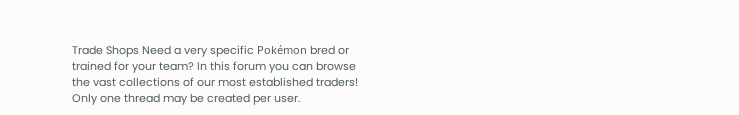Trade Shops Need a very specific Pokémon bred or trained for your team? In this forum you can browse the vast collections of our most established traders! Only one thread may be created per user.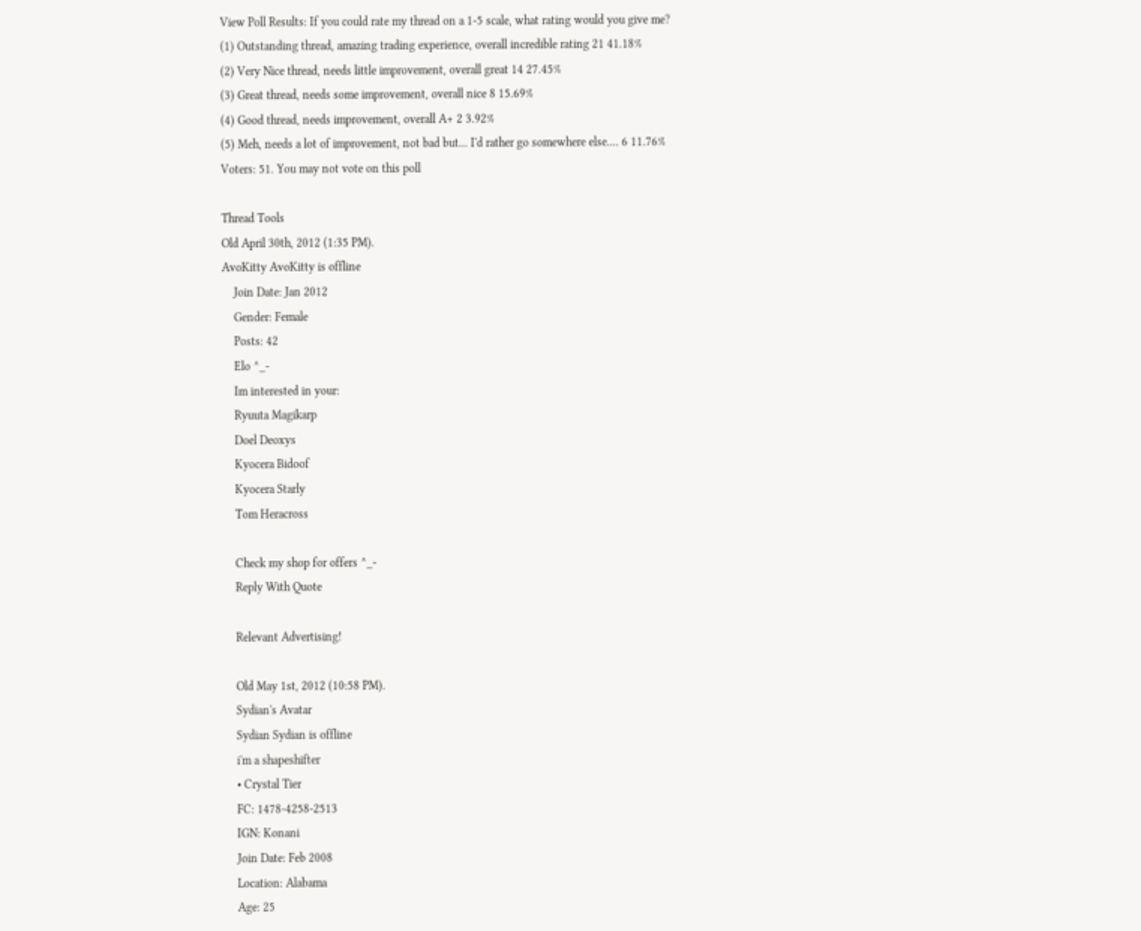View Poll Results: If you could rate my thread on a 1-5 scale, what rating would you give me?
(1) Outstanding thread, amazing trading experience, overall incredible rating 21 41.18%
(2) Very Nice thread, needs little improvement, overall great 14 27.45%
(3) Great thread, needs some improvement, overall nice 8 15.69%
(4) Good thread, needs improvement, overall A+ 2 3.92%
(5) Meh, needs a lot of improvement, not bad but... I'd rather go somewhere else.... 6 11.76%
Voters: 51. You may not vote on this poll

Thread Tools
Old April 30th, 2012 (1:35 PM).
AvoKitty AvoKitty is offline
    Join Date: Jan 2012
    Gender: Female
    Posts: 42
    Elo ^_-
    Im interested in your:
    Ryuuta Magikarp
    Doel Deoxys
    Kyocera Bidoof
    Kyocera Starly
    Tom Heracross

    Check my shop for offers ^_-
    Reply With Quote

    Relevant Advertising!

    Old May 1st, 2012 (10:58 PM).
    Sydian's Avatar
    Sydian Sydian is offline
    i'm a shapeshifter
    • Crystal Tier
    FC: 1478-4258-2513
    IGN: Konani
    Join Date: Feb 2008
    Location: Alabama
    Age: 25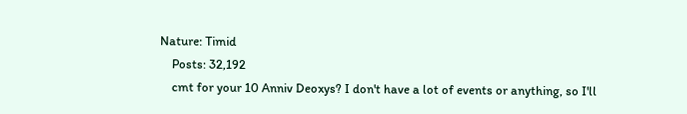Nature: Timid
    Posts: 32,192
    cmt for your 10 Anniv Deoxys? I don't have a lot of events or anything, so I'll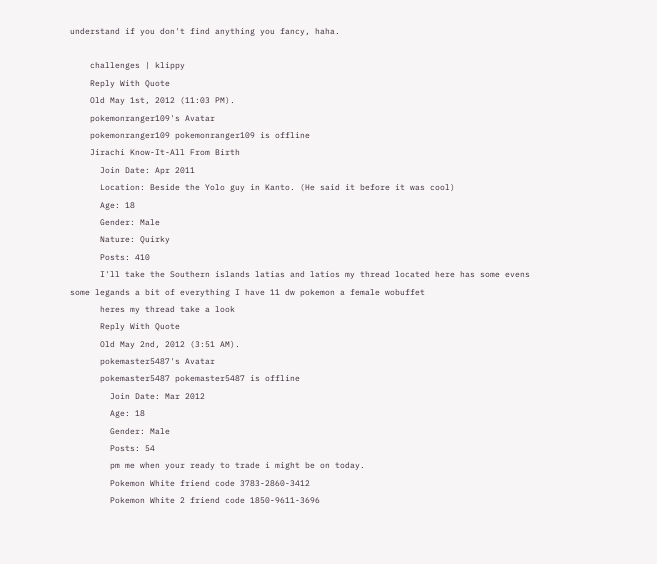understand if you don't find anything you fancy, haha.

    challenges | klippy
    Reply With Quote
    Old May 1st, 2012 (11:03 PM).
    pokemonranger109's Avatar
    pokemonranger109 pokemonranger109 is offline
    Jirachi Know-It-All From Birth
      Join Date: Apr 2011
      Location: Beside the Yolo guy in Kanto. (He said it before it was cool)
      Age: 18
      Gender: Male
      Nature: Quirky
      Posts: 410
      I'll take the Southern islands latias and latios my thread located here has some evens some legands a bit of everything I have 11 dw pokemon a female wobuffet
      heres my thread take a look
      Reply With Quote
      Old May 2nd, 2012 (3:51 AM).
      pokemaster5487's Avatar
      pokemaster5487 pokemaster5487 is offline
        Join Date: Mar 2012
        Age: 18
        Gender: Male
        Posts: 54
        pm me when your ready to trade i might be on today.
        Pokemon White friend code 3783-2860-3412
        Pokemon White 2 friend code 1850-9611-3696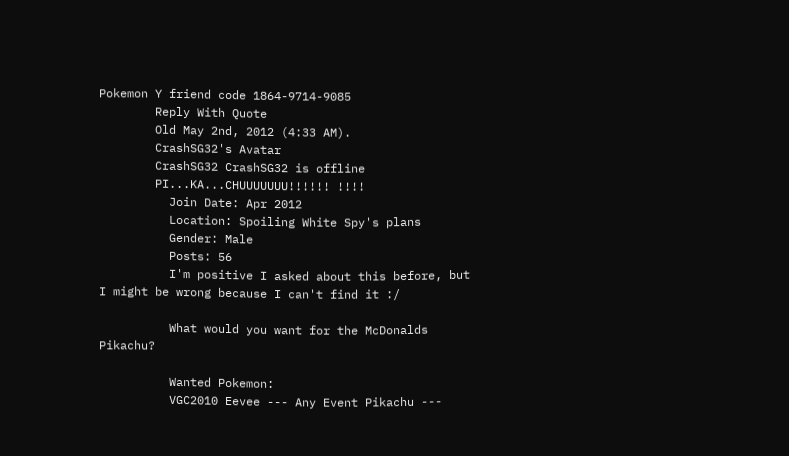Pokemon Y friend code 1864-9714-9085
        Reply With Quote
        Old May 2nd, 2012 (4:33 AM).
        CrashSG32's Avatar
        CrashSG32 CrashSG32 is offline
        PI...KA...CHUUUUUUU!!!!!! !!!!
          Join Date: Apr 2012
          Location: Spoiling White Spy's plans
          Gender: Male
          Posts: 56
          I'm positive I asked about this before, but I might be wrong because I can't find it :/

          What would you want for the McDonalds Pikachu?

          Wanted Pokemon:
          VGC2010 Eevee --- Any Event Pikachu ---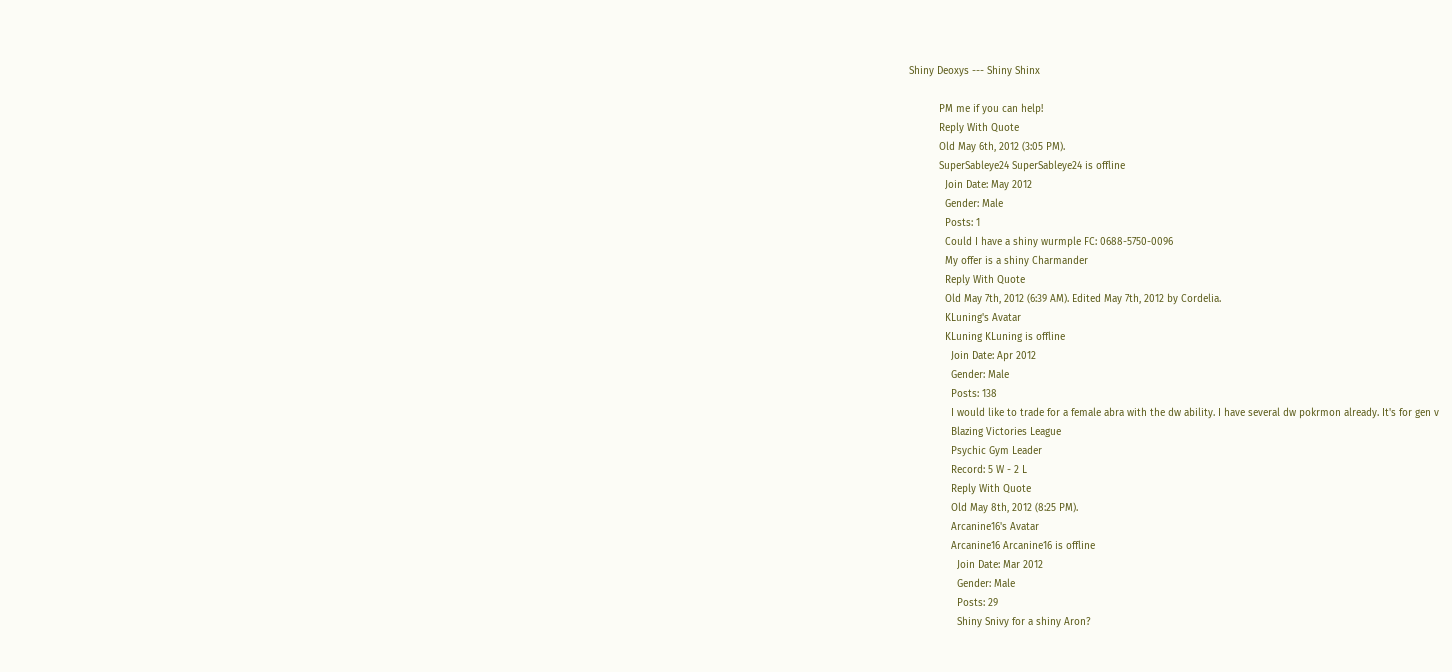Shiny Deoxys --- Shiny Shinx

          PM me if you can help!
          Reply With Quote
          Old May 6th, 2012 (3:05 PM).
          SuperSableye24 SuperSableye24 is offline
            Join Date: May 2012
            Gender: Male
            Posts: 1
            Could I have a shiny wurmple FC: 0688-5750-0096
            My offer is a shiny Charmander
            Reply With Quote
            Old May 7th, 2012 (6:39 AM). Edited May 7th, 2012 by Cordelia.
            KLuning's Avatar
            KLuning KLuning is offline
              Join Date: Apr 2012
              Gender: Male
              Posts: 138
              I would like to trade for a female abra with the dw ability. I have several dw pokrmon already. It's for gen v
              Blazing Victories League
              Psychic Gym Leader
              Record: 5 W - 2 L
              Reply With Quote
              Old May 8th, 2012 (8:25 PM).
              Arcanine16's Avatar
              Arcanine16 Arcanine16 is offline
                Join Date: Mar 2012
                Gender: Male
                Posts: 29
                Shiny Snivy for a shiny Aron?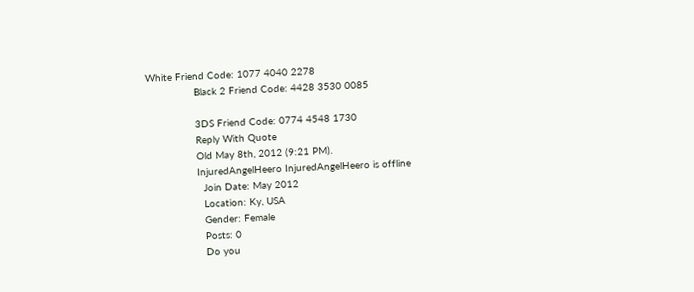White Friend Code: 1077 4040 2278
                Black 2 Friend Code: 4428 3530 0085

                3DS Friend Code: 0774 4548 1730
                Reply With Quote
                Old May 8th, 2012 (9:21 PM).
                InjuredAngelHeero InjuredAngelHeero is offline
                  Join Date: May 2012
                  Location: Ky, USA
                  Gender: Female
                  Posts: 0
                  Do you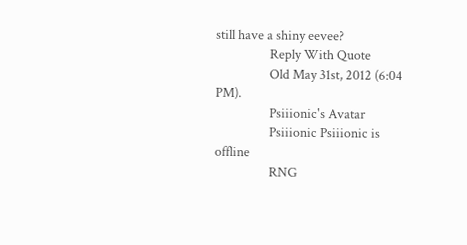still have a shiny eevee?
                  Reply With Quote
                  Old May 31st, 2012 (6:04 PM).
                  Psiiionic's Avatar
                  Psiiionic Psiiionic is offline
                  RNG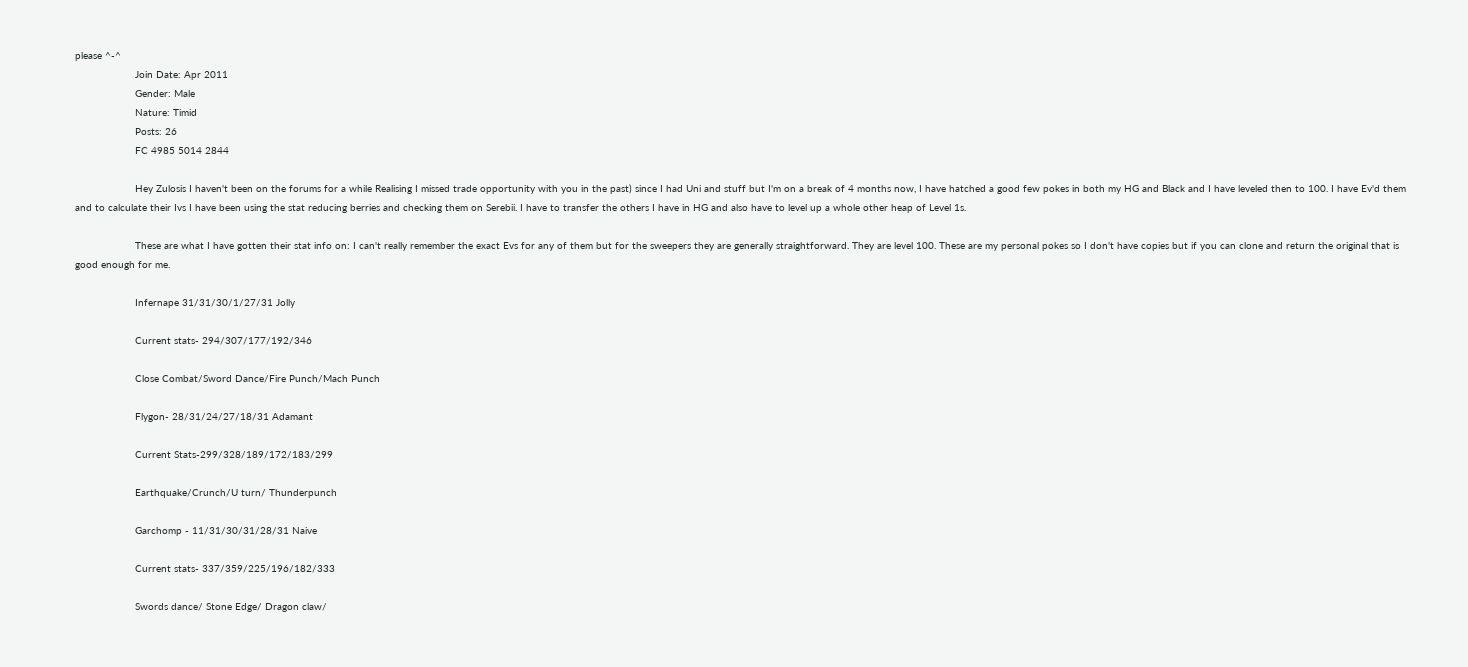please ^-^
                    Join Date: Apr 2011
                    Gender: Male
                    Nature: Timid
                    Posts: 26
                    FC 4985 5014 2844

                    Hey Zulosis I haven't been on the forums for a while Realising I missed trade opportunity with you in the past) since I had Uni and stuff but I'm on a break of 4 months now, I have hatched a good few pokes in both my HG and Black and I have leveled then to 100. I have Ev'd them and to calculate their Ivs I have been using the stat reducing berries and checking them on Serebii. I have to transfer the others I have in HG and also have to level up a whole other heap of Level 1s.

                    These are what I have gotten their stat info on: I can't really remember the exact Evs for any of them but for the sweepers they are generally straightforward. They are level 100. These are my personal pokes so I don't have copies but if you can clone and return the original that is good enough for me.

                    Infernape 31/31/30/1/27/31 Jolly

                    Current stats- 294/307/177/192/346

                    Close Combat/Sword Dance/Fire Punch/Mach Punch

                    Flygon- 28/31/24/27/18/31 Adamant

                    Current Stats-299/328/189/172/183/299

                    Earthquake/Crunch/U turn/ Thunderpunch

                    Garchomp - 11/31/30/31/28/31 Naive

                    Current stats- 337/359/225/196/182/333

                    Swords dance/ Stone Edge/ Dragon claw/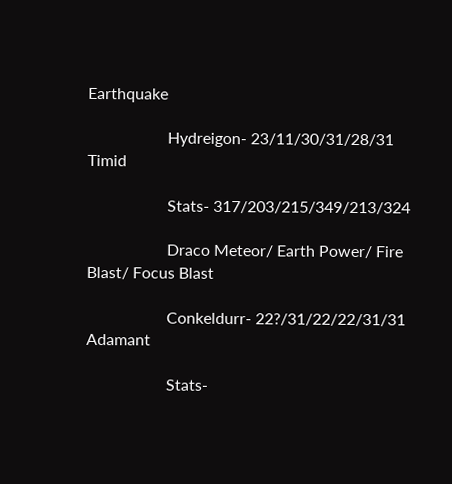Earthquake

                    Hydreigon- 23/11/30/31/28/31 Timid

                    Stats- 317/203/215/349/213/324

                    Draco Meteor/ Earth Power/ Fire Blast/ Focus Blast

                    Conkeldurr- 22?/31/22/22/31/31 Adamant

                    Stats-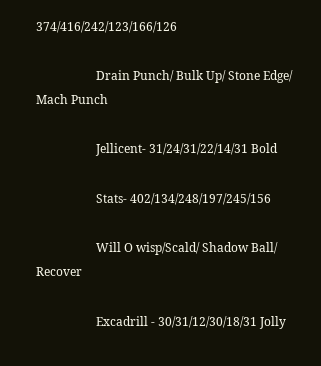374/416/242/123/166/126

                    Drain Punch/ Bulk Up/ Stone Edge/ Mach Punch

                    Jellicent- 31/24/31/22/14/31 Bold

                    Stats- 402/134/248/197/245/156

                    Will O wisp/Scald/ Shadow Ball/ Recover

                    Excadrill - 30/31/12/30/18/31 Jolly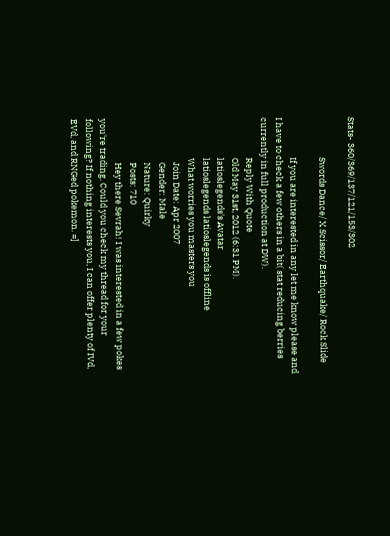Stats- 360/369/137/121/153/302

                    Swords Dance/ X Scissor/ Earthquake/ Rock Slide

                    If you are interested in any let me know please and I have to check a few others in a bit( stat reducing berries currently in full production at DW).
                    Reply With Quote
                    Old May 31st, 2012 (6:31 PM).
                    latioslegends's Avatar
                    latioslegends latioslegends is offline
                    What worries you masters you
                      Join Date: Apr 2007
                      Gender: Male
                      Nature: Quirky
                      Posts: 710
                      Hey there Sevrah! I was interested in a few pokes you're trading. Could you check my thread for your following? If nothing interests you, I can offer plenty of IVd, EVd, and RNGed pokemon. =]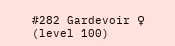#282 Gardevoir ♀ (level 100)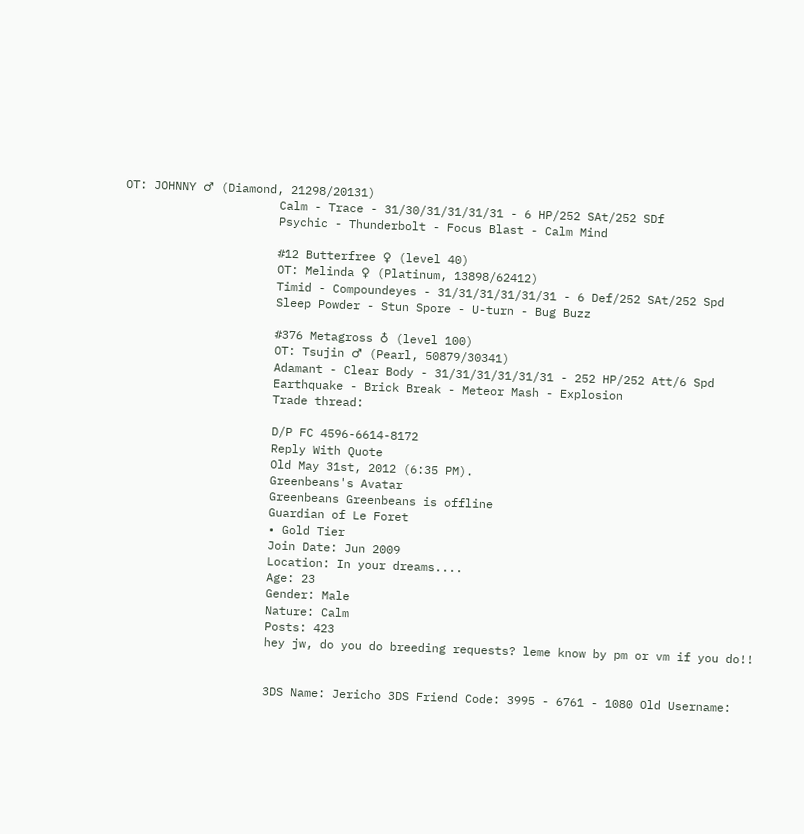OT: JOHNNY ♂ (Diamond, 21298/20131)
                      Calm - Trace - 31/30/31/31/31/31 - 6 HP/252 SAt/252 SDf
                      Psychic - Thunderbolt - Focus Blast - Calm Mind

                      #12 Butterfree ♀ (level 40)
                      OT: Melinda ♀ (Platinum, 13898/62412)
                      Timid - Compoundeyes - 31/31/31/31/31/31 - 6 Def/252 SAt/252 Spd
                      Sleep Powder - Stun Spore - U-turn - Bug Buzz

                      #376 Metagross ♁ (level 100)
                      OT: Tsujin ♂ (Pearl, 50879/30341)
                      Adamant - Clear Body - 31/31/31/31/31/31 - 252 HP/252 Att/6 Spd
                      Earthquake - Brick Break - Meteor Mash - Explosion
                      Trade thread:

                      D/P FC 4596-6614-8172
                      Reply With Quote
                      Old May 31st, 2012 (6:35 PM).
                      Greenbeans's Avatar
                      Greenbeans Greenbeans is offline
                      Guardian of Le Foret
                      • Gold Tier
                      Join Date: Jun 2009
                      Location: In your dreams....
                      Age: 23
                      Gender: Male
                      Nature: Calm
                      Posts: 423
                      hey jw, do you do breeding requests? leme know by pm or vm if you do!!


                      3DS Name: Jericho 3DS Friend Code: 3995 - 6761 - 1080 Old Username: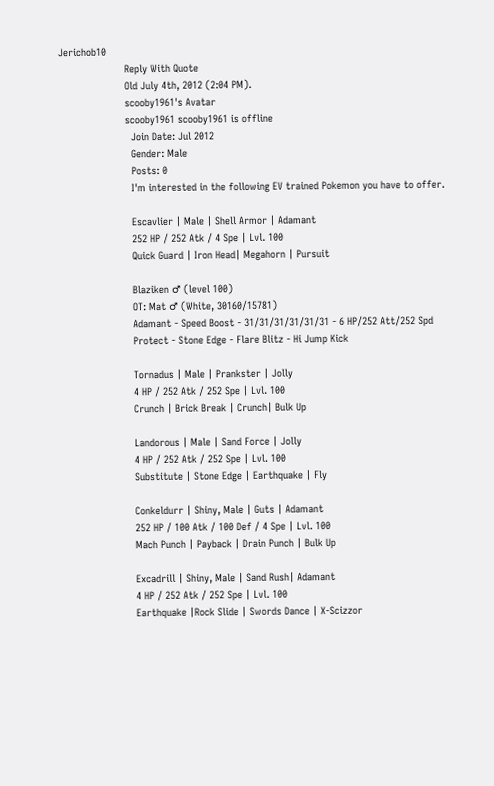Jerichob10
                      Reply With Quote
                      Old July 4th, 2012 (2:04 PM).
                      scooby1961's Avatar
                      scooby1961 scooby1961 is offline
                        Join Date: Jul 2012
                        Gender: Male
                        Posts: 0
                        I'm interested in the following EV trained Pokemon you have to offer.

                        Escavlier | Male | Shell Armor | Adamant
                        252 HP / 252 Atk / 4 Spe | Lvl. 100
                        Quick Guard | Iron Head| Megahorn | Pursuit

                        Blaziken ♂ (level 100)
                        OT: Mat ♂ (White, 30160/15781)
                        Adamant - Speed Boost - 31/31/31/31/31/31 - 6 HP/252 Att/252 Spd
                        Protect - Stone Edge - Flare Blitz - Hi Jump Kick

                        Tornadus | Male | Prankster | Jolly
                        4 HP / 252 Atk / 252 Spe | Lvl. 100
                        Crunch | Brick Break | Crunch| Bulk Up

                        Landorous | Male | Sand Force | Jolly
                        4 HP / 252 Atk / 252 Spe | Lvl. 100
                        Substitute | Stone Edge | Earthquake | Fly

                        Conkeldurr | Shiny, Male | Guts | Adamant
                        252 HP / 100 Atk / 100 Def / 4 Spe | Lvl. 100
                        Mach Punch | Payback | Drain Punch | Bulk Up

                        Excadrill | Shiny, Male | Sand Rush| Adamant
                        4 HP / 252 Atk / 252 Spe | Lvl. 100
                        Earthquake |Rock Slide | Swords Dance | X-Scizzor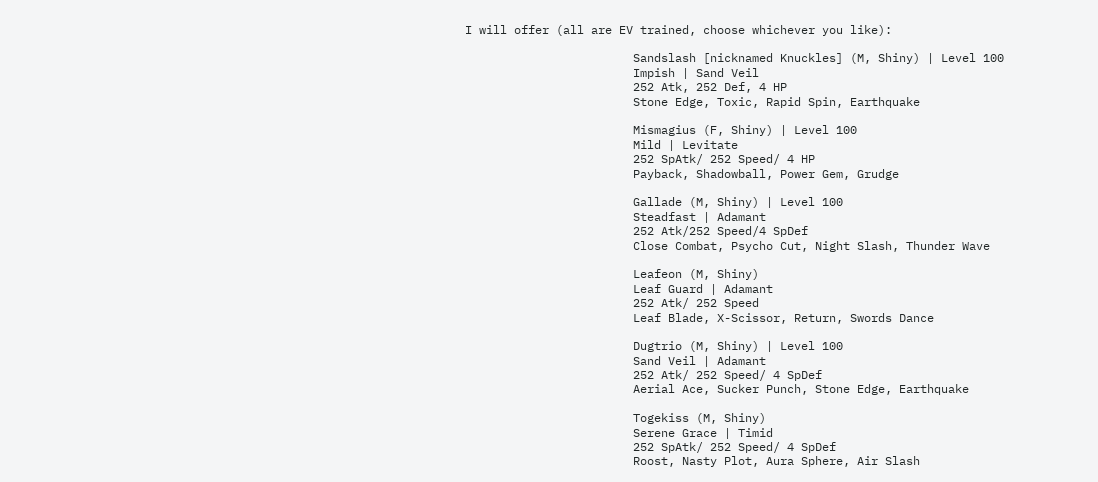I will offer (all are EV trained, choose whichever you like):

                        Sandslash [nicknamed Knuckles] (M, Shiny) | Level 100
                        Impish | Sand Veil
                        252 Atk, 252 Def, 4 HP
                        Stone Edge, Toxic, Rapid Spin, Earthquake

                        Mismagius (F, Shiny) | Level 100
                        Mild | Levitate
                        252 SpAtk/ 252 Speed/ 4 HP
                        Payback, Shadowball, Power Gem, Grudge

                        Gallade (M, Shiny) | Level 100
                        Steadfast | Adamant
                        252 Atk/252 Speed/4 SpDef
                        Close Combat, Psycho Cut, Night Slash, Thunder Wave

                        Leafeon (M, Shiny)
                        Leaf Guard | Adamant
                        252 Atk/ 252 Speed
                        Leaf Blade, X-Scissor, Return, Swords Dance

                        Dugtrio (M, Shiny) | Level 100
                        Sand Veil | Adamant
                        252 Atk/ 252 Speed/ 4 SpDef
                        Aerial Ace, Sucker Punch, Stone Edge, Earthquake

                        Togekiss (M, Shiny)
                        Serene Grace | Timid
                        252 SpAtk/ 252 Speed/ 4 SpDef
                        Roost, Nasty Plot, Aura Sphere, Air Slash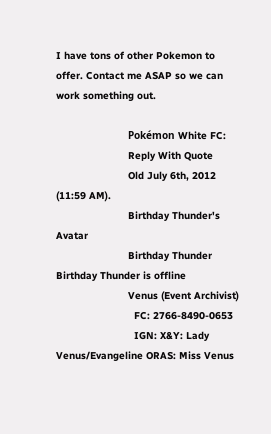I have tons of other Pokemon to offer. Contact me ASAP so we can work something out.

                        Pokémon White FC:
                        Reply With Quote
                        Old July 6th, 2012 (11:59 AM).
                        Birthday Thunder's Avatar
                        Birthday Thunder Birthday Thunder is offline
                        Venus (Event Archivist)
                          FC: 2766-8490-0653
                          IGN: X&Y: Lady Venus/Evangeline ORAS: Miss Venus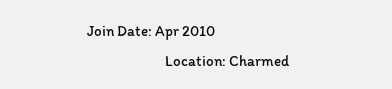Join Date: Apr 2010
                          Location: Charmed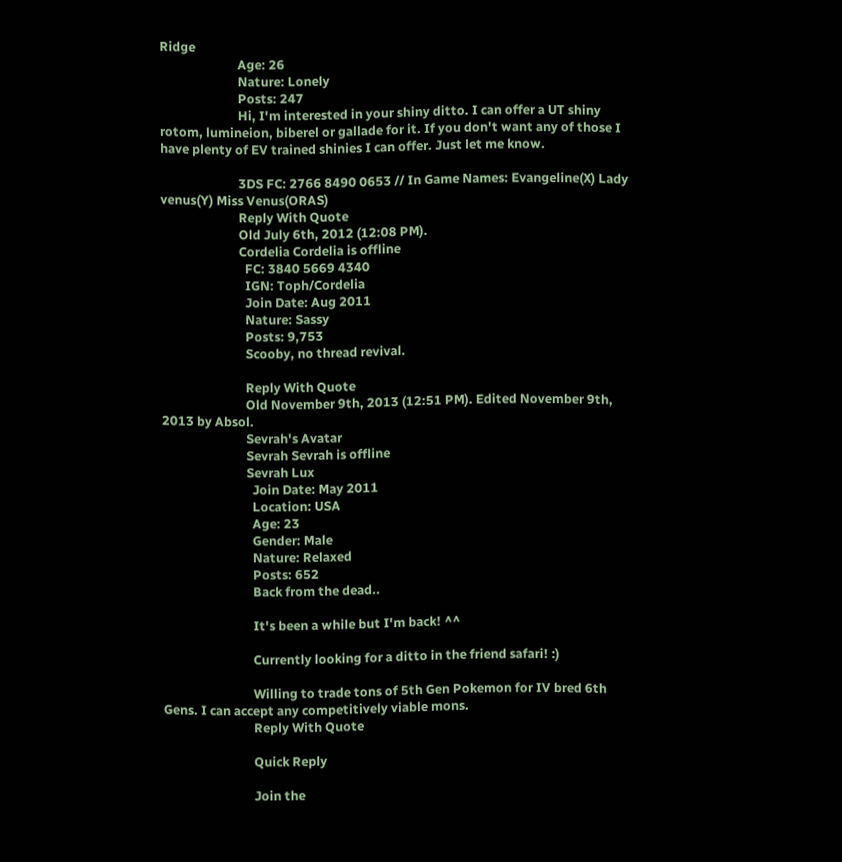Ridge
                          Age: 26
                          Nature: Lonely
                          Posts: 247
                          Hi, I'm interested in your shiny ditto. I can offer a UT shiny rotom, lumineion, biberel or gallade for it. If you don't want any of those I have plenty of EV trained shinies I can offer. Just let me know.

                          3DS FC: 2766 8490 0653 // In Game Names: Evangeline(X) Lady venus(Y) Miss Venus(ORAS)
                          Reply With Quote
                          Old July 6th, 2012 (12:08 PM).
                          Cordelia Cordelia is offline
                            FC: 3840 5669 4340
                            IGN: Toph/Cordelia
                            Join Date: Aug 2011
                            Nature: Sassy
                            Posts: 9,753
                            Scooby, no thread revival.

                            Reply With Quote
                            Old November 9th, 2013 (12:51 PM). Edited November 9th, 2013 by Absol.
                            Sevrah's Avatar
                            Sevrah Sevrah is offline
                            Sevrah Lux
                              Join Date: May 2011
                              Location: USA
                              Age: 23
                              Gender: Male
                              Nature: Relaxed
                              Posts: 652
                              Back from the dead..

                              It's been a while but I'm back! ^^

                              Currently looking for a ditto in the friend safari! :)

                              Willing to trade tons of 5th Gen Pokemon for IV bred 6th Gens. I can accept any competitively viable mons.
                              Reply With Quote

                              Quick Reply

                              Join the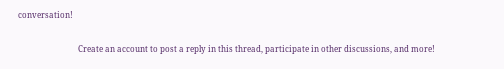conversation!

                              Create an account to post a reply in this thread, participate in other discussions, and more!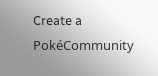Create a PokéCommunity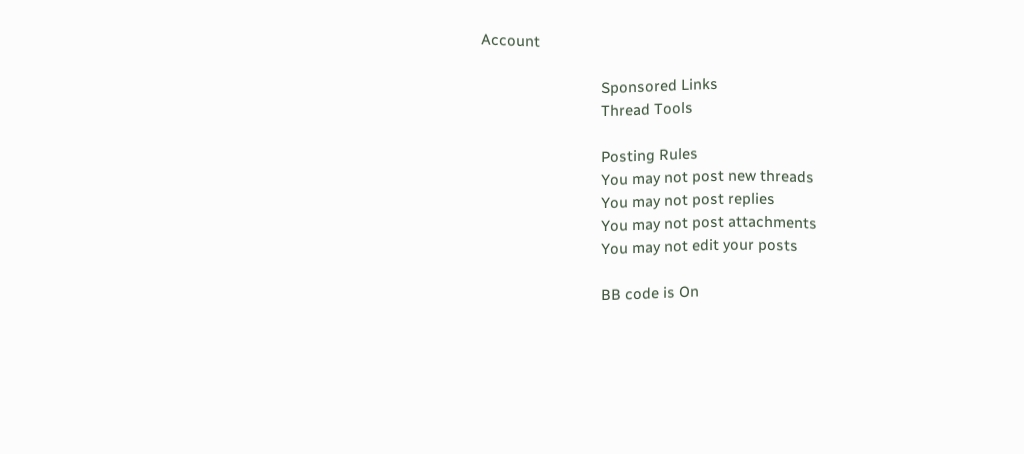Account

                              Sponsored Links
                              Thread Tools

                              Posting Rules
                              You may not post new threads
                              You may not post replies
                              You may not post attachments
                              You may not edit your posts

                              BB code is On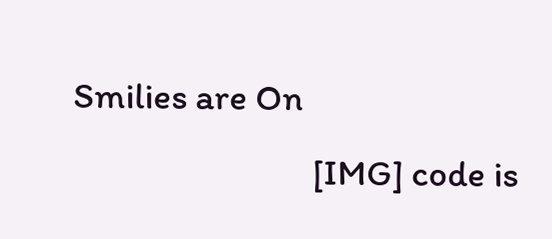Smilies are On
                              [IMG] code is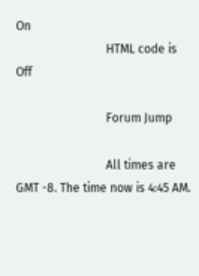On
                              HTML code is Off

                              Forum Jump

                              All times are GMT -8. The time now is 4:45 AM.